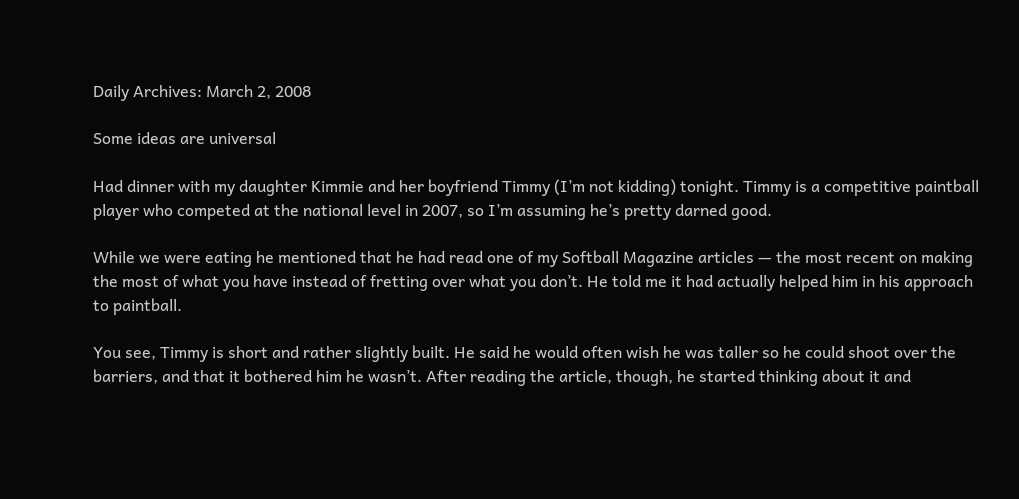Daily Archives: March 2, 2008

Some ideas are universal

Had dinner with my daughter Kimmie and her boyfriend Timmy (I’m not kidding) tonight. Timmy is a competitive paintball player who competed at the national level in 2007, so I’m assuming he’s pretty darned good.

While we were eating he mentioned that he had read one of my Softball Magazine articles — the most recent on making the most of what you have instead of fretting over what you don’t. He told me it had actually helped him in his approach to paintball.

You see, Timmy is short and rather slightly built. He said he would often wish he was taller so he could shoot over the barriers, and that it bothered him he wasn’t. After reading the article, though, he started thinking about it and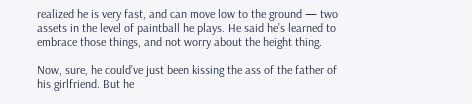realized he is very fast, and can move low to the ground — two assets in the level of paintball he plays. He said he’s learned to embrace those things, and not worry about the height thing.

Now, sure, he could’ve just been kissing the ass of the father of his girlfriend. But he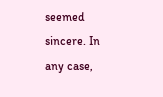seemed sincere. In any case,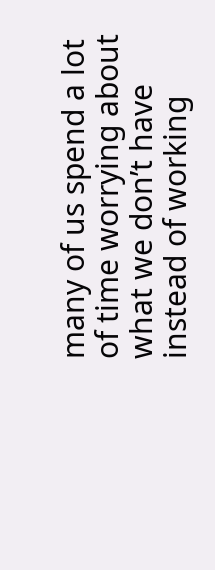many of us spend a lot of time worrying about what we don’t have instead of working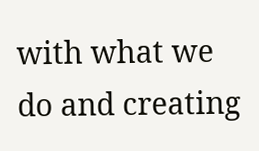with what we do and creating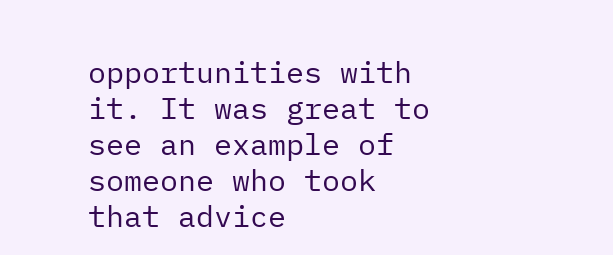opportunities with it. It was great to see an example of someone who took that advice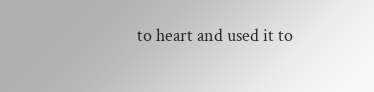to heart and used it to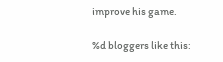improve his game.

%d bloggers like this: